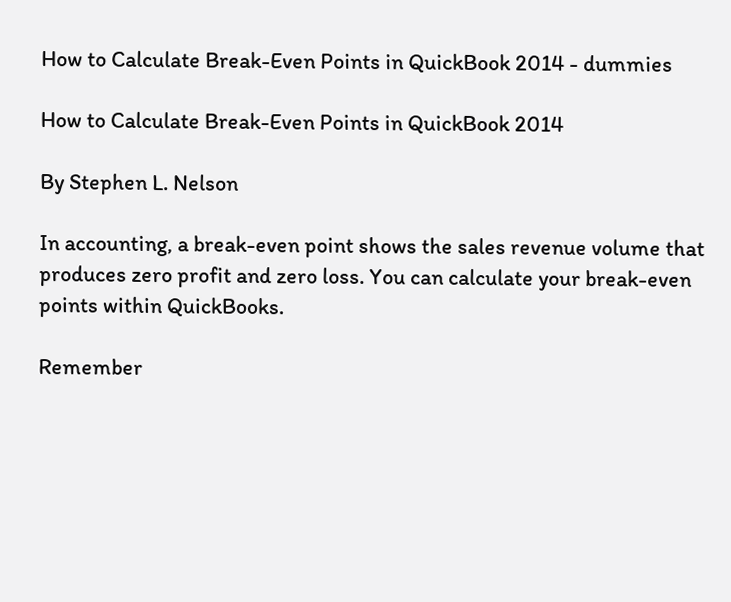How to Calculate Break-Even Points in QuickBook 2014 - dummies

How to Calculate Break-Even Points in QuickBook 2014

By Stephen L. Nelson

In accounting, a break-even point shows the sales revenue volume that produces zero profit and zero loss. You can calculate your break-even points within QuickBooks.

Remember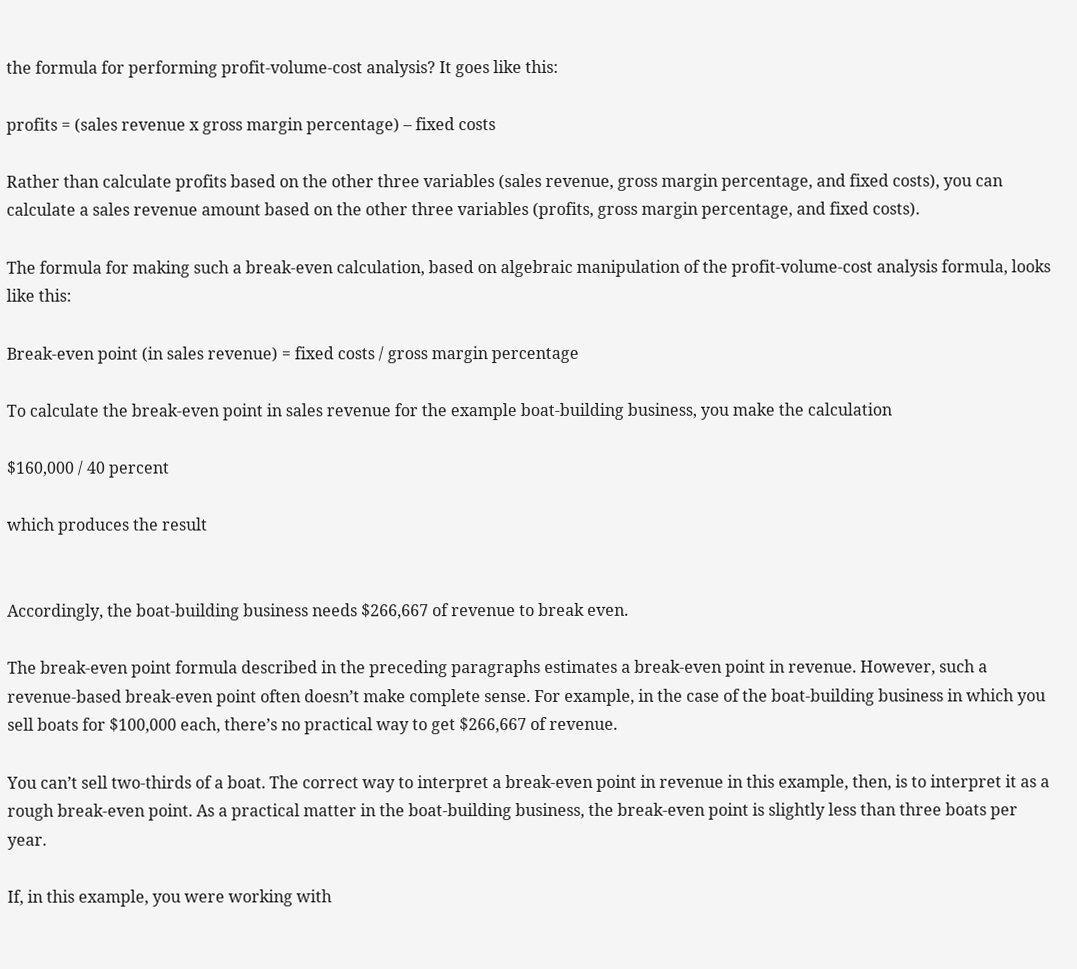the formula for performing profit-volume-cost analysis? It goes like this:

profits = (sales revenue x gross margin percentage) – fixed costs

Rather than calculate profits based on the other three variables (sales revenue, gross margin percentage, and fixed costs), you can calculate a sales revenue amount based on the other three variables (profits, gross margin percentage, and fixed costs).

The formula for making such a break-even calculation, based on algebraic manipulation of the profit-volume-cost analysis formula, looks like this:

Break-even point (in sales revenue) = fixed costs / gross margin percentage

To calculate the break-even point in sales revenue for the example boat-building business, you make the calculation

$160,000 / 40 percent

which produces the result


Accordingly, the boat-building business needs $266,667 of revenue to break even.

The break-even point formula described in the preceding paragraphs estimates a break-even point in revenue. However, such a revenue-based break-even point often doesn’t make complete sense. For example, in the case of the boat-building business in which you sell boats for $100,000 each, there’s no practical way to get $266,667 of revenue.

You can’t sell two-thirds of a boat. The correct way to interpret a break-even point in revenue in this example, then, is to interpret it as a rough break-even point. As a practical matter in the boat-building business, the break-even point is slightly less than three boats per year.

If, in this example, you were working with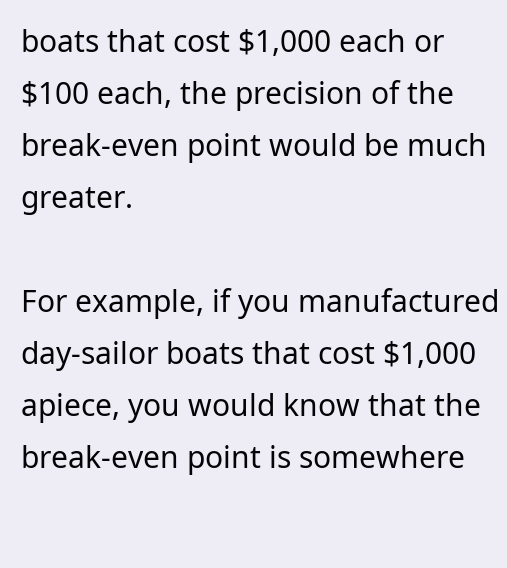boats that cost $1,000 each or $100 each, the precision of the break-even point would be much greater.

For example, if you manufactured day-sailor boats that cost $1,000 apiece, you would know that the break-even point is somewhere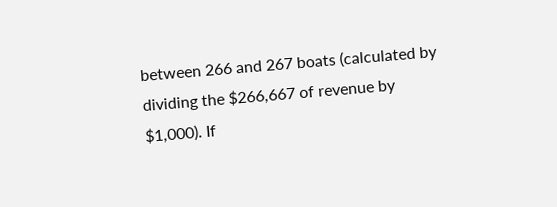between 266 and 267 boats (calculated by dividing the $266,667 of revenue by $1,000). If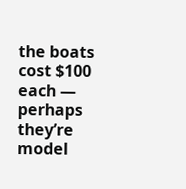the boats cost $100 each — perhaps they’re model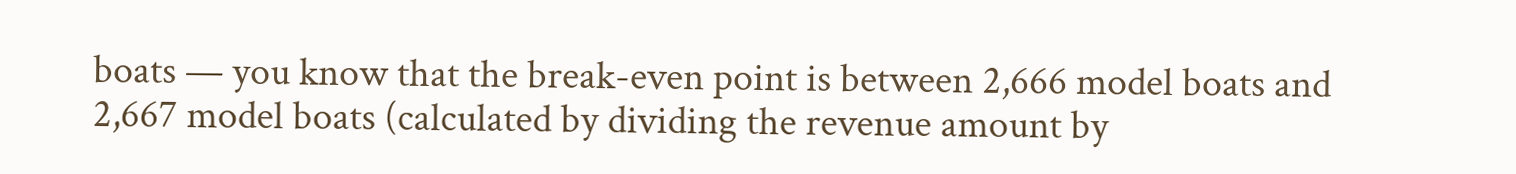boats — you know that the break-even point is between 2,666 model boats and 2,667 model boats (calculated by dividing the revenue amount by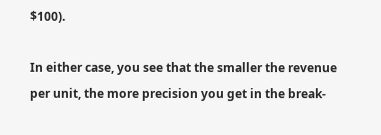$100).

In either case, you see that the smaller the revenue per unit, the more precision you get in the break-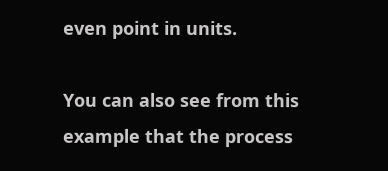even point in units.

You can also see from this example that the process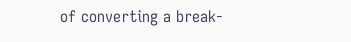of converting a break-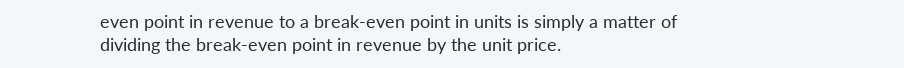even point in revenue to a break-even point in units is simply a matter of dividing the break-even point in revenue by the unit price.